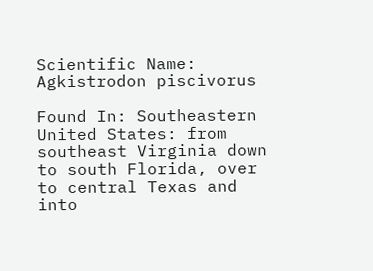Scientific Name: Agkistrodon piscivorus

Found In: Southeastern United States: from southeast Virginia down to south Florida, over to central Texas and into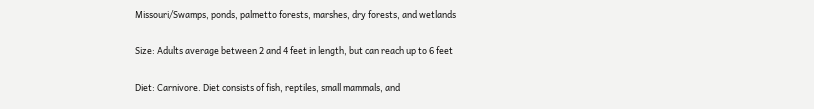Missouri/Swamps, ponds, palmetto forests, marshes, dry forests, and wetlands

Size: Adults average between 2 and 4 feet in length, but can reach up to 6 feet

Diet: Carnivore. Diet consists of fish, reptiles, small mammals, and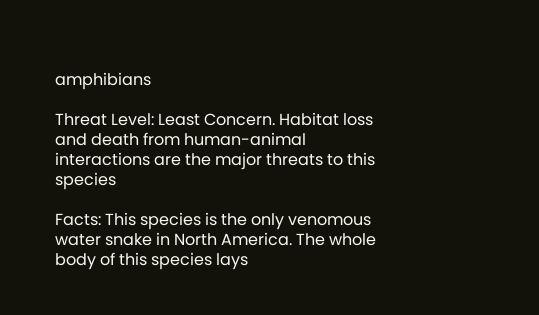amphibians

Threat Level: Least Concern. Habitat loss and death from human-animal interactions are the major threats to this species

Facts: This species is the only venomous water snake in North America. The whole body of this species lays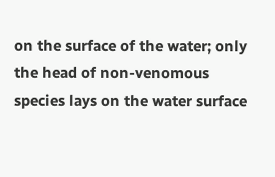on the surface of the water; only the head of non-venomous species lays on the water surface